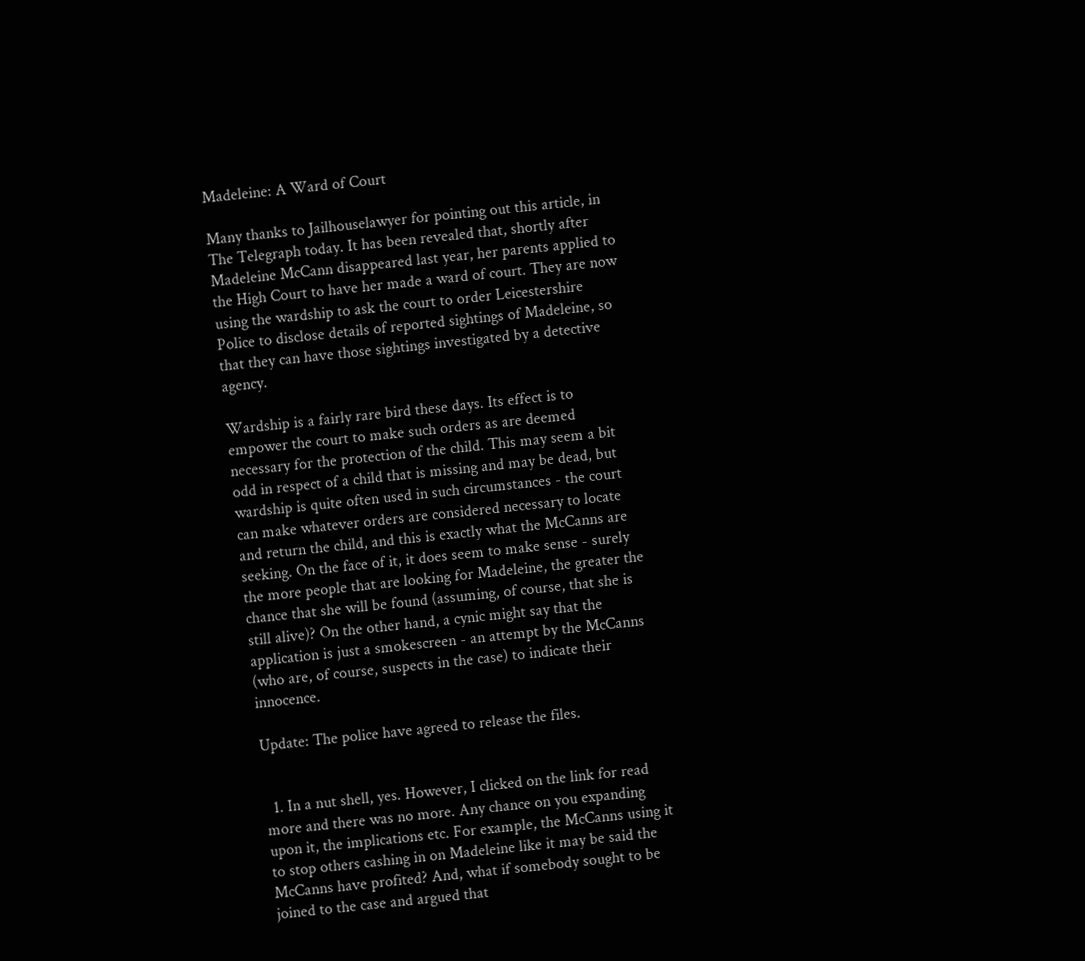Madeleine: A Ward of Court

Many thanks to Jailhouselawyer for pointing out this article, in The Telegraph today. It has been revealed that, shortly after Madeleine McCann disappeared last year, her parents applied to the High Court to have her made a ward of court. They are now using the wardship to ask the court to order Leicestershire Police to disclose details of reported sightings of Madeleine, so that they can have those sightings investigated by a detective agency.

Wardship is a fairly rare bird these days. Its effect is to empower the court to make such orders as are deemed necessary for the protection of the child. This may seem a bit odd in respect of a child that is missing and may be dead, but wardship is quite often used in such circumstances - the court can make whatever orders are considered necessary to locate and return the child, and this is exactly what the McCanns are seeking. On the face of it, it does seem to make sense - surely the more people that are looking for Madeleine, the greater the chance that she will be found (assuming, of course, that she is still alive)? On the other hand, a cynic might say that the application is just a smokescreen - an attempt by the McCanns (who are, of course, suspects in the case) to indicate their innocence.

Update: The police have agreed to release the files.


  1. In a nut shell, yes. However, I clicked on the link for read more and there was no more. Any chance on you expanding upon it, the implications etc. For example, the McCanns using it to stop others cashing in on Madeleine like it may be said the McCanns have profited? And, what if somebody sought to be joined to the case and argued that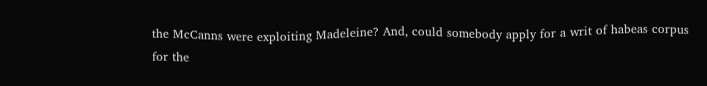the McCanns were exploiting Madeleine? And, could somebody apply for a writ of habeas corpus for the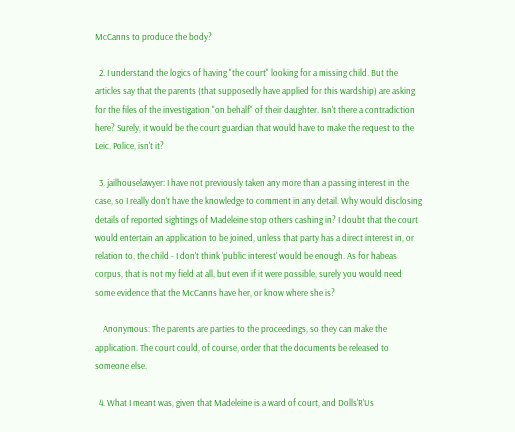McCanns to produce the body?

  2. I understand the logics of having "the court" looking for a missing child. But the articles say that the parents (that supposedly have applied for this wardship) are asking for the files of the investigation "on behalf" of their daughter. Isn't there a contradiction here? Surely, it would be the court guardian that would have to make the request to the Leic. Police, isn't it?

  3. jailhouselawyer: I have not previously taken any more than a passing interest in the case, so I really don't have the knowledge to comment in any detail. Why would disclosing details of reported sightings of Madeleine stop others cashing in? I doubt that the court would entertain an application to be joined, unless that party has a direct interest in, or relation to, the child - I don't think 'public interest' would be enough. As for habeas corpus, that is not my field at all, but even if it were possible, surely you would need some evidence that the McCanns have her, or know where she is?

    Anonymous: The parents are parties to the proceedings, so they can make the application. The court could, of course, order that the documents be released to someone else.

  4. What I meant was, given that Madeleine is a ward of court, and Dolls'R'Us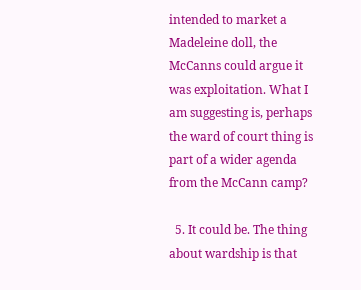intended to market a Madeleine doll, the McCanns could argue it was exploitation. What I am suggesting is, perhaps the ward of court thing is part of a wider agenda from the McCann camp?

  5. It could be. The thing about wardship is that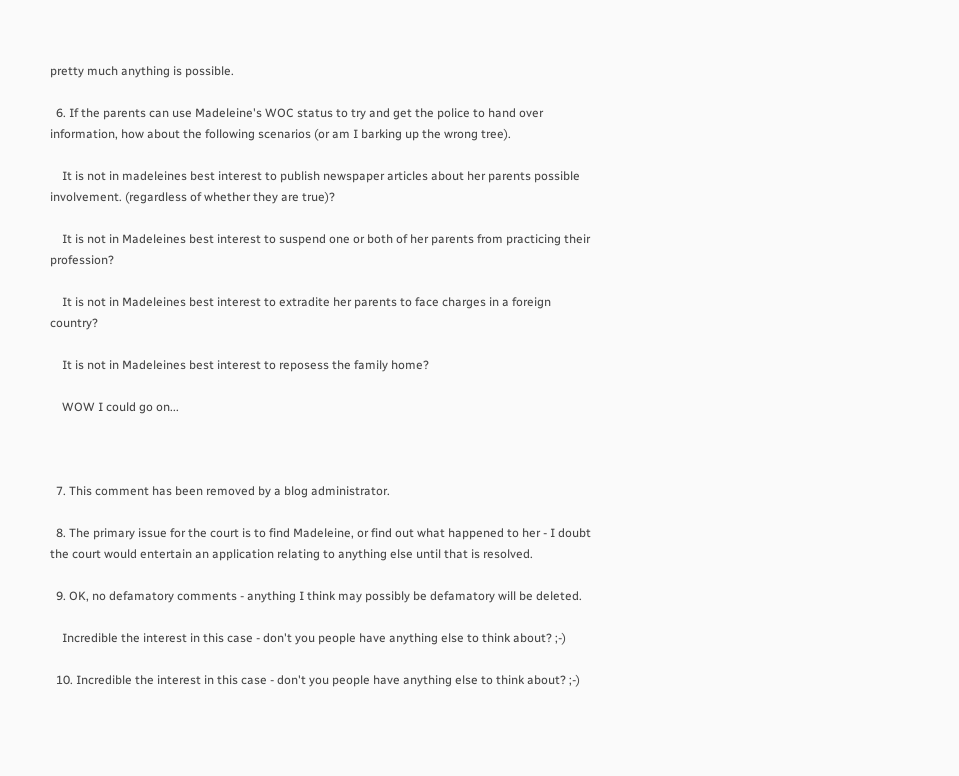pretty much anything is possible.

  6. If the parents can use Madeleine's WOC status to try and get the police to hand over information, how about the following scenarios (or am I barking up the wrong tree).

    It is not in madeleines best interest to publish newspaper articles about her parents possible involvement. (regardless of whether they are true)?

    It is not in Madeleines best interest to suspend one or both of her parents from practicing their profession?

    It is not in Madeleines best interest to extradite her parents to face charges in a foreign country?

    It is not in Madeleines best interest to reposess the family home?

    WOW I could go on...



  7. This comment has been removed by a blog administrator.

  8. The primary issue for the court is to find Madeleine, or find out what happened to her - I doubt the court would entertain an application relating to anything else until that is resolved.

  9. OK, no defamatory comments - anything I think may possibly be defamatory will be deleted.

    Incredible the interest in this case - don't you people have anything else to think about? ;-)

  10. Incredible the interest in this case - don't you people have anything else to think about? ;-)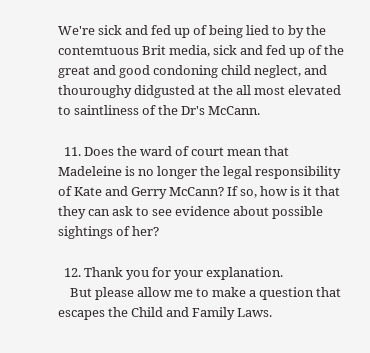We're sick and fed up of being lied to by the contemtuous Brit media, sick and fed up of the great and good condoning child neglect, and thouroughy didgusted at the all most elevated to saintliness of the Dr's McCann.

  11. Does the ward of court mean that Madeleine is no longer the legal responsibility of Kate and Gerry McCann? If so, how is it that they can ask to see evidence about possible sightings of her?

  12. Thank you for your explanation.
    But please allow me to make a question that escapes the Child and Family Laws.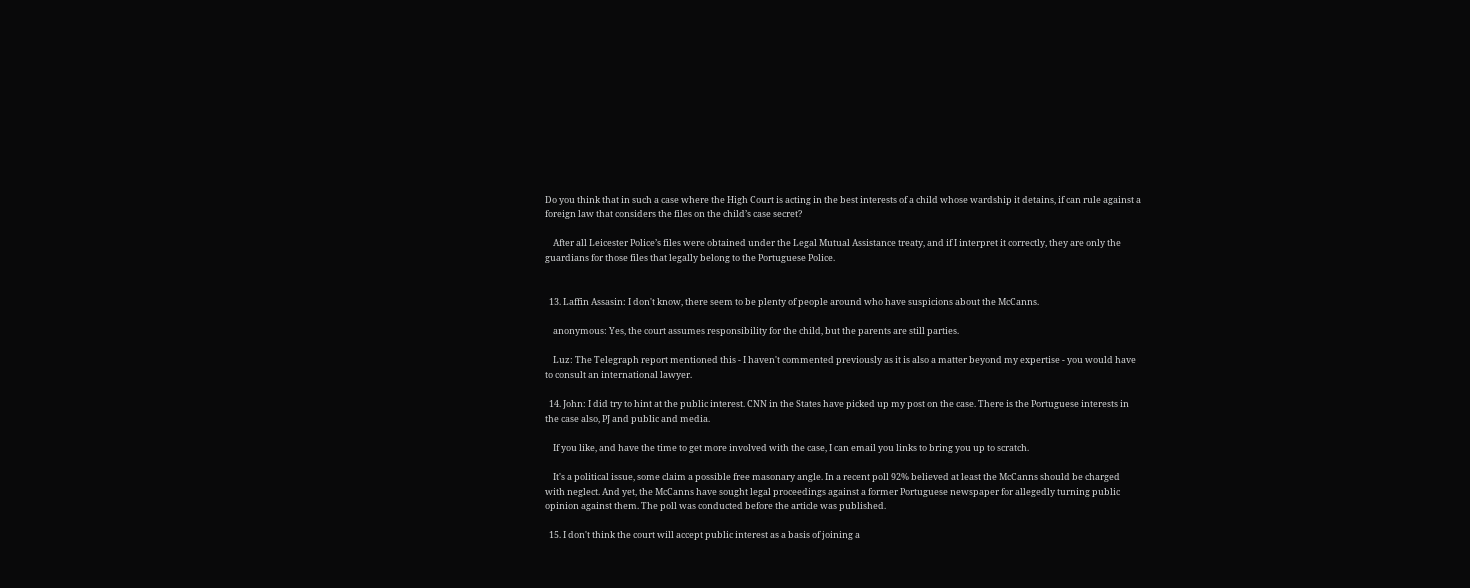Do you think that in such a case where the High Court is acting in the best interests of a child whose wardship it detains, if can rule against a foreign law that considers the files on the child’s case secret?

    After all Leicester Police’s files were obtained under the Legal Mutual Assistance treaty, and if I interpret it correctly, they are only the guardians for those files that legally belong to the Portuguese Police.


  13. Laffin Assasin: I don't know, there seem to be plenty of people around who have suspicions about the McCanns.

    anonymous: Yes, the court assumes responsibility for the child, but the parents are still parties.

    Luz: The Telegraph report mentioned this - I haven't commented previously as it is also a matter beyond my expertise - you would have to consult an international lawyer.

  14. John: I did try to hint at the public interest. CNN in the States have picked up my post on the case. There is the Portuguese interests in the case also, PJ and public and media.

    If you like, and have the time to get more involved with the case, I can email you links to bring you up to scratch.

    It's a political issue, some claim a possible free masonary angle. In a recent poll 92% believed at least the McCanns should be charged with neglect. And yet, the McCanns have sought legal proceedings against a former Portuguese newspaper for allegedly turning public opinion against them. The poll was conducted before the article was published.

  15. I don't think the court will accept public interest as a basis of joining a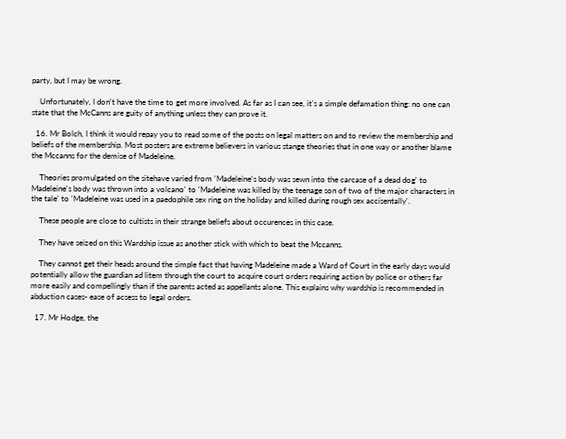party, but I may be wrong.

    Unfortunately, I don't have the time to get more involved. As far as I can see, it's a simple defamation thing: no one can state that the McCanns are guity of anything unless they can prove it.

  16. Mr Bolch, I think it would repay you to read some of the posts on legal matters on and to review the membership and beliefs of the membership. Most posters are extreme believers in various stange theories that in one way or another blame the Mccanns for the demise of Madeleine.

    Theories promulgated on the sitehave varied from 'Madeleine's body was sewn into the carcase of a dead dog' to Madeleine's body was thrown into a volcano' to 'Madeleine was killed by the teenage son of two of the major characters in the tale' to 'Madeleine was used in a paedophile sex ring on the holiday and killed during rough sex accisentally'.

    These people are close to cultists in their strange beliefs about occurences in this case.

    They have seized on this Wardship issue as another stick with which to beat the Mccanns.

    They cannot get their heads around the simple fact that having Madeleine made a Ward of Court in the early days would potentially allow the guardian ad litem through the court to acquire court orders requiring action by police or others far more easily and compellingly than if the parents acted as appellants alone. This explains why wardship is recommended in abduction cases- ease of acsess to legal orders.

  17. Mr Hodge, the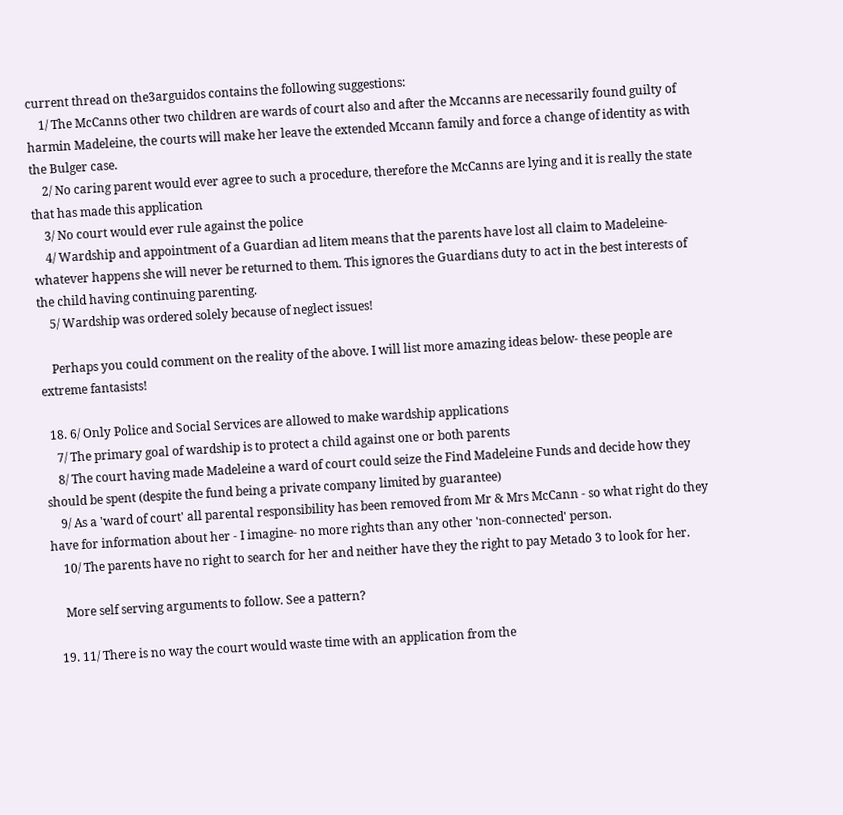current thread on the3arguidos contains the following suggestions:
    1/ The McCanns other two children are wards of court also and after the Mccanns are necessarily found guilty of harmin Madeleine, the courts will make her leave the extended Mccann family and force a change of identity as with the Bulger case.
    2/ No caring parent would ever agree to such a procedure, therefore the McCanns are lying and it is really the state that has made this application
    3/ No court would ever rule against the police
    4/ Wardship and appointment of a Guardian ad litem means that the parents have lost all claim to Madeleine- whatever happens she will never be returned to them. This ignores the Guardians duty to act in the best interests of the child having continuing parenting.
    5/ Wardship was ordered solely because of neglect issues!

    Perhaps you could comment on the reality of the above. I will list more amazing ideas below- these people are extreme fantasists!

  18. 6/ Only Police and Social Services are allowed to make wardship applications
    7/ The primary goal of wardship is to protect a child against one or both parents
    8/ The court having made Madeleine a ward of court could seize the Find Madeleine Funds and decide how they should be spent (despite the fund being a private company limited by guarantee)
    9/ As a 'ward of court' all parental responsibility has been removed from Mr & Mrs McCann - so what right do they have for information about her - I imagine- no more rights than any other 'non-connected' person.
    10/ The parents have no right to search for her and neither have they the right to pay Metado 3 to look for her.

    More self serving arguments to follow. See a pattern?

  19. 11/ There is no way the court would waste time with an application from the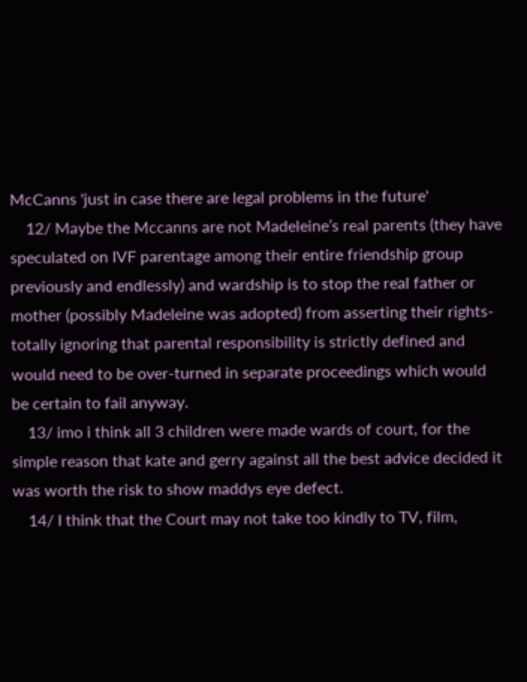McCanns 'just in case there are legal problems in the future'
    12/ Maybe the Mccanns are not Madeleine’s real parents (they have speculated on IVF parentage among their entire friendship group previously and endlessly) and wardship is to stop the real father or mother (possibly Madeleine was adopted) from asserting their rights- totally ignoring that parental responsibility is strictly defined and would need to be over-turned in separate proceedings which would be certain to fail anyway.
    13/ imo i think all 3 children were made wards of court, for the simple reason that kate and gerry against all the best advice decided it was worth the risk to show maddys eye defect.
    14/ I think that the Court may not take too kindly to TV, film,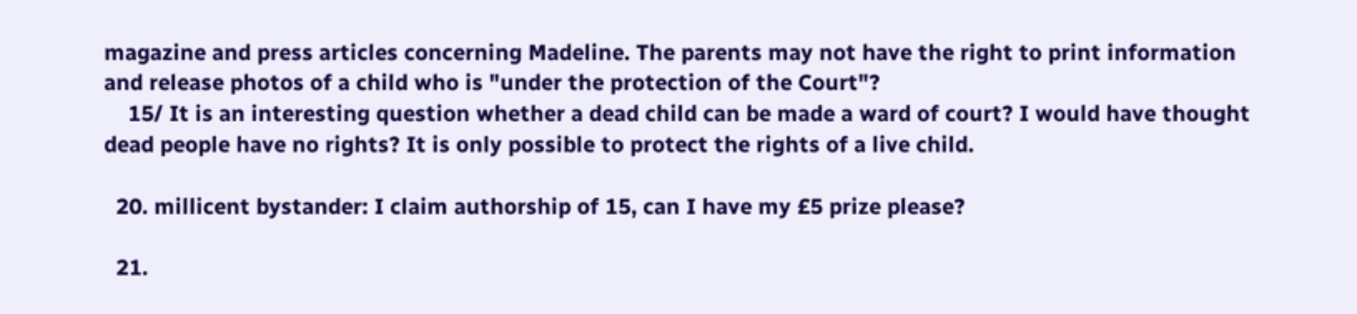magazine and press articles concerning Madeline. The parents may not have the right to print information and release photos of a child who is "under the protection of the Court"?
    15/ It is an interesting question whether a dead child can be made a ward of court? I would have thought dead people have no rights? It is only possible to protect the rights of a live child.

  20. millicent bystander: I claim authorship of 15, can I have my £5 prize please?

  21.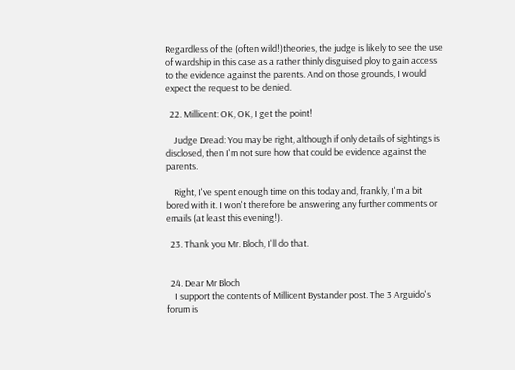Regardless of the (often wild!)theories, the judge is likely to see the use of wardship in this case as a rather thinly disguised ploy to gain access to the evidence against the parents. And on those grounds, I would expect the request to be denied.

  22. Millicent: OK, OK, I get the point!

    Judge Dread: You may be right, although if only details of sightings is disclosed, then I'm not sure how that could be evidence against the parents.

    Right, I've spent enough time on this today and, frankly, I'm a bit bored with it. I won't therefore be answering any further comments or emails (at least this evening!).

  23. Thank you Mr. Bloch, I'll do that.


  24. Dear Mr Bloch
    I support the contents of Millicent Bystander post. The 3 Arguido's forum is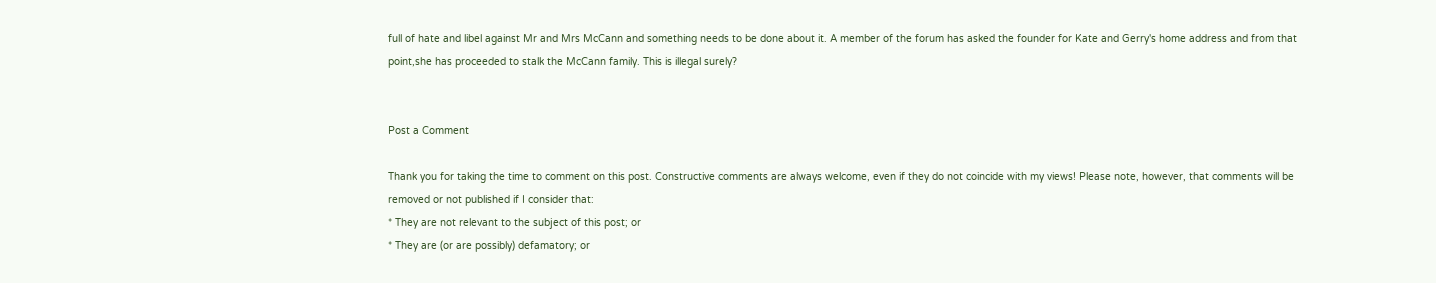full of hate and libel against Mr and Mrs McCann and something needs to be done about it. A member of the forum has asked the founder for Kate and Gerry's home address and from that point,she has proceeded to stalk the McCann family. This is illegal surely?


Post a Comment

Thank you for taking the time to comment on this post. Constructive comments are always welcome, even if they do not coincide with my views! Please note, however, that comments will be removed or not published if I consider that:
* They are not relevant to the subject of this post; or
* They are (or are possibly) defamatory; or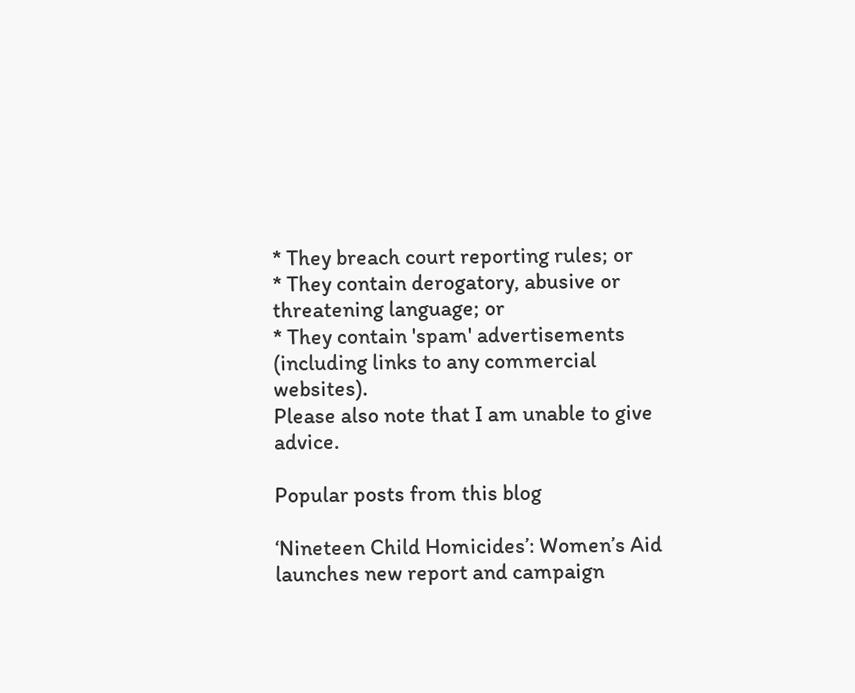* They breach court reporting rules; or
* They contain derogatory, abusive or threatening language; or
* They contain 'spam' advertisements (including links to any commercial websites).
Please also note that I am unable to give advice.

Popular posts from this blog

‘Nineteen Child Homicides’: Women’s Aid launches new report and campaign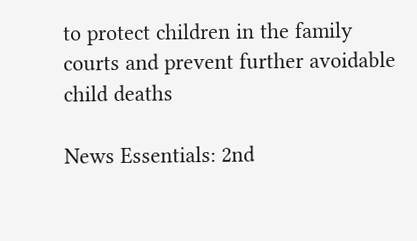to protect children in the family courts and prevent further avoidable child deaths

News Essentials: 2nd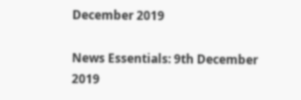December 2019

News Essentials: 9th December 2019